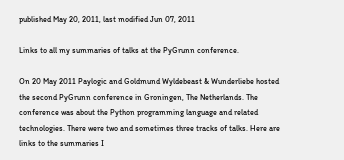published May 20, 2011, last modified Jun 07, 2011

Links to all my summaries of talks at the PyGrunn conference.

On 20 May 2011 Paylogic and Goldmund Wyldebeast & Wunderliebe hosted the second PyGrunn conference in Groningen, The Netherlands. The conference was about the Python programming language and related technologies. There were two and sometimes three tracks of talks. Here are links to the summaries I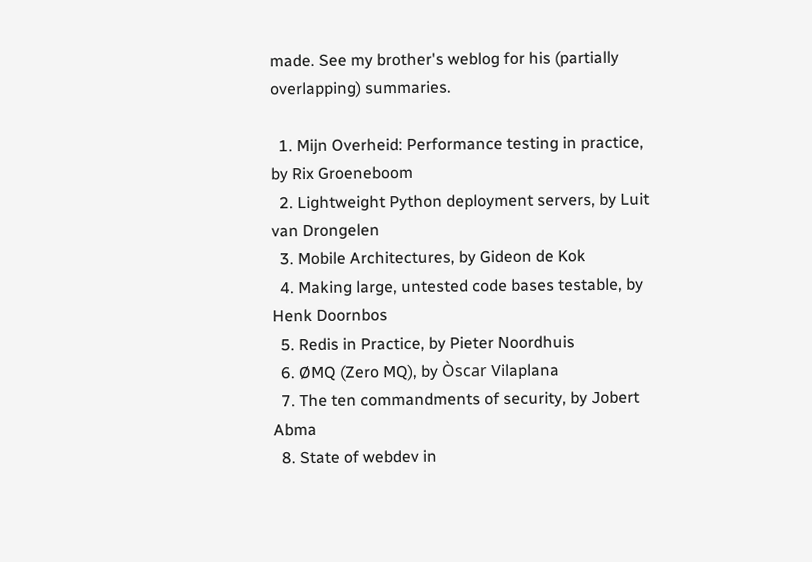made. See my brother's weblog for his (partially overlapping) summaries.

  1. Mijn Overheid: Performance testing in practice, by Rix Groeneboom
  2. Lightweight Python deployment servers, by Luit van Drongelen
  3. Mobile Architectures, by Gideon de Kok
  4. Making large, untested code bases testable, by Henk Doornbos
  5. Redis in Practice, by Pieter Noordhuis
  6. ØMQ (Zero MQ), by Òscar Vilaplana
  7. The ten commandments of security, by Jobert Abma
  8. State of webdev in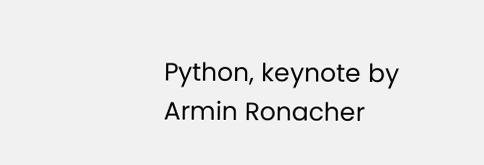Python, keynote by Armin Ronacher